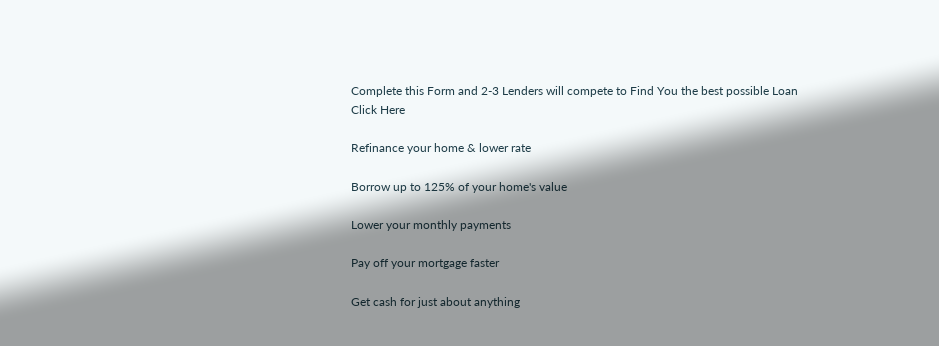Complete this Form and 2-3 Lenders will compete to Find You the best possible Loan
Click Here

Refinance your home & lower rate

Borrow up to 125% of your home's value

Lower your monthly payments

Pay off your mortgage faster

Get cash for just about anything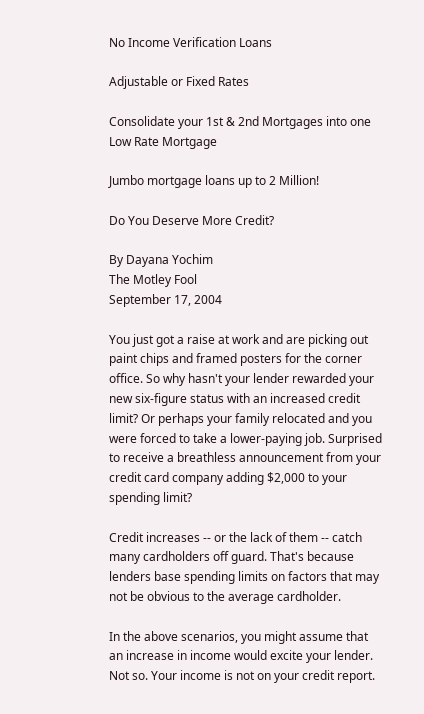No Income Verification Loans

Adjustable or Fixed Rates

Consolidate your 1st & 2nd Mortgages into one Low Rate Mortgage

Jumbo mortgage loans up to 2 Million!

Do You Deserve More Credit?

By Dayana Yochim
The Motley Fool
September 17, 2004

You just got a raise at work and are picking out paint chips and framed posters for the corner office. So why hasn't your lender rewarded your new six-figure status with an increased credit limit? Or perhaps your family relocated and you were forced to take a lower-paying job. Surprised to receive a breathless announcement from your credit card company adding $2,000 to your spending limit?

Credit increases -- or the lack of them -- catch many cardholders off guard. That's because lenders base spending limits on factors that may not be obvious to the average cardholder.

In the above scenarios, you might assume that an increase in income would excite your lender. Not so. Your income is not on your credit report.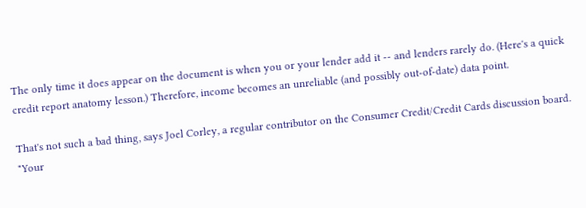The only time it does appear on the document is when you or your lender add it -- and lenders rarely do. (Here's a quick credit report anatomy lesson.) Therefore, income becomes an unreliable (and possibly out-of-date) data point.

That's not such a bad thing, says Joel Corley, a regular contributor on the Consumer Credit/Credit Cards discussion board. "Your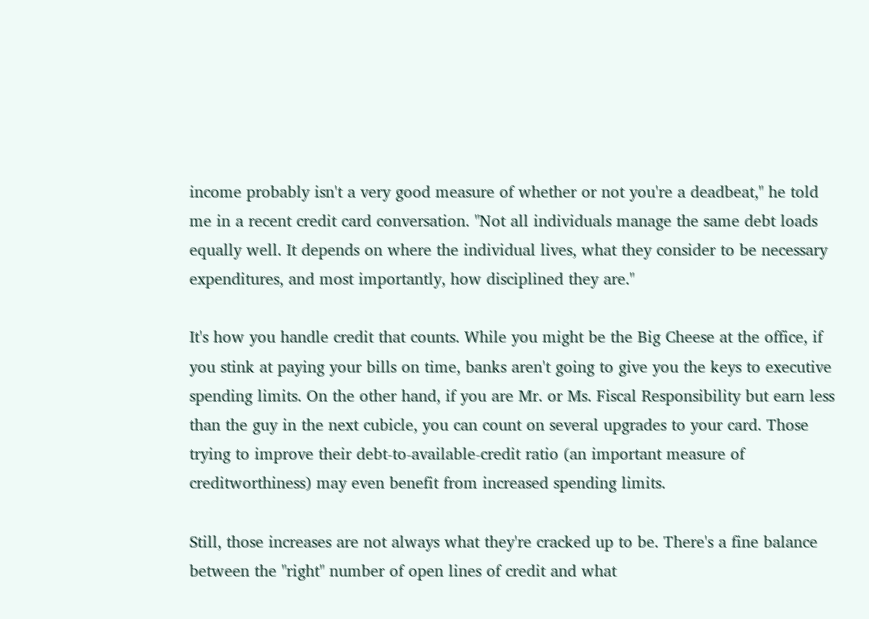income probably isn't a very good measure of whether or not you're a deadbeat," he told me in a recent credit card conversation. "Not all individuals manage the same debt loads equally well. It depends on where the individual lives, what they consider to be necessary expenditures, and most importantly, how disciplined they are."

It's how you handle credit that counts. While you might be the Big Cheese at the office, if you stink at paying your bills on time, banks aren't going to give you the keys to executive spending limits. On the other hand, if you are Mr. or Ms. Fiscal Responsibility but earn less than the guy in the next cubicle, you can count on several upgrades to your card. Those trying to improve their debt-to-available-credit ratio (an important measure of creditworthiness) may even benefit from increased spending limits.

Still, those increases are not always what they're cracked up to be. There's a fine balance between the "right" number of open lines of credit and what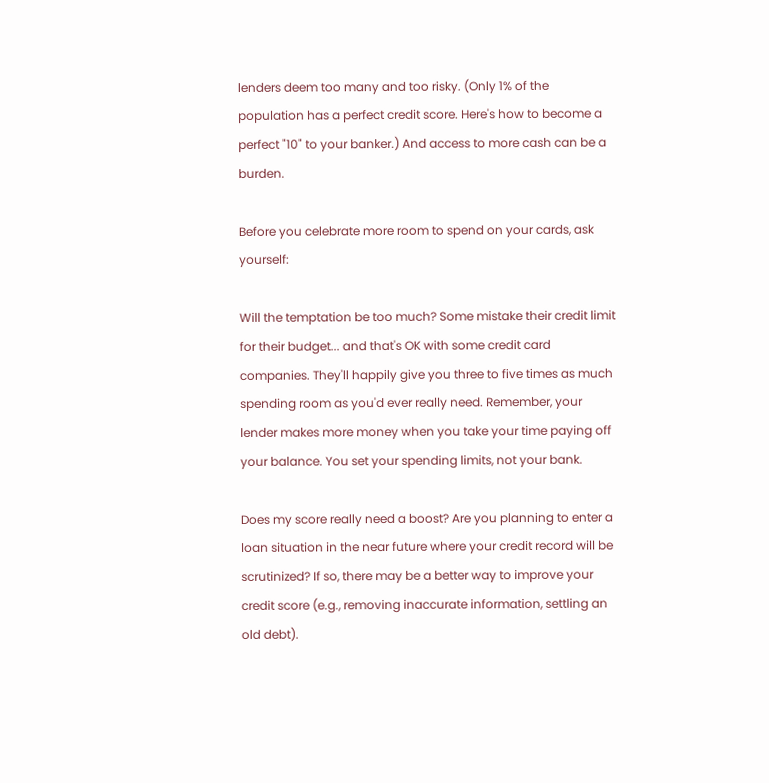lenders deem too many and too risky. (Only 1% of the population has a perfect credit score. Here's how to become a perfect "10" to your banker.) And access to more cash can be a burden.

Before you celebrate more room to spend on your cards, ask yourself:

Will the temptation be too much? Some mistake their credit limit for their budget... and that's OK with some credit card companies. They'll happily give you three to five times as much spending room as you'd ever really need. Remember, your lender makes more money when you take your time paying off your balance. You set your spending limits, not your bank.

Does my score really need a boost? Are you planning to enter a loan situation in the near future where your credit record will be scrutinized? If so, there may be a better way to improve your credit score (e.g., removing inaccurate information, settling an old debt).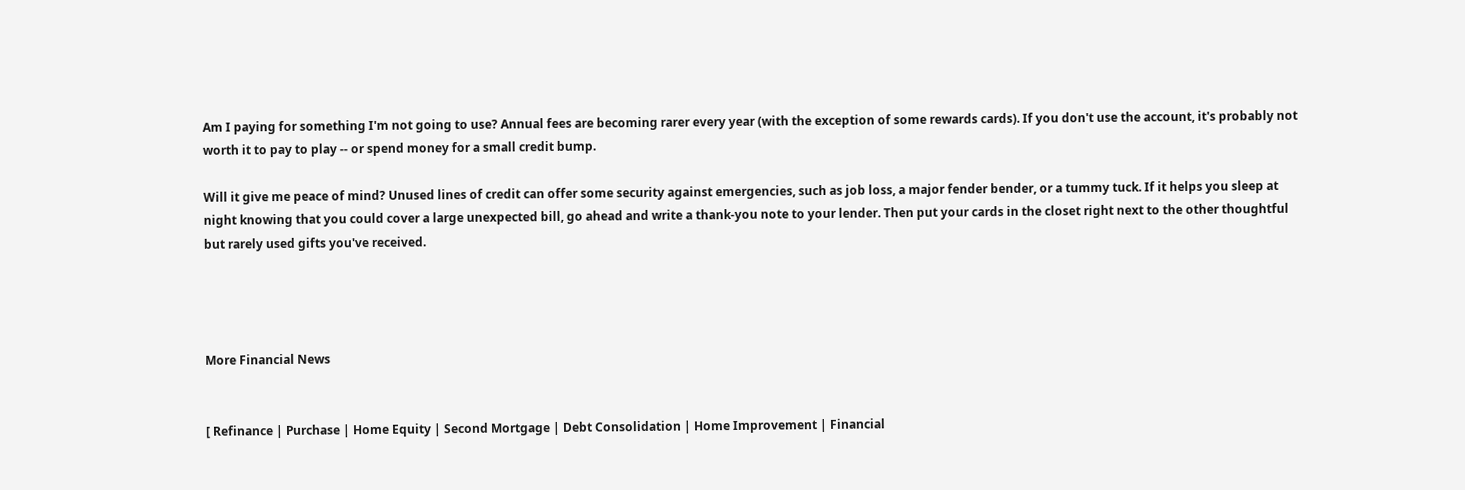Am I paying for something I'm not going to use? Annual fees are becoming rarer every year (with the exception of some rewards cards). If you don't use the account, it's probably not worth it to pay to play -- or spend money for a small credit bump.

Will it give me peace of mind? Unused lines of credit can offer some security against emergencies, such as job loss, a major fender bender, or a tummy tuck. If it helps you sleep at night knowing that you could cover a large unexpected bill, go ahead and write a thank-you note to your lender. Then put your cards in the closet right next to the other thoughtful but rarely used gifts you've received.




More Financial News


[ Refinance | Purchase | Home Equity | Second Mortgage | Debt Consolidation | Home Improvement | Financial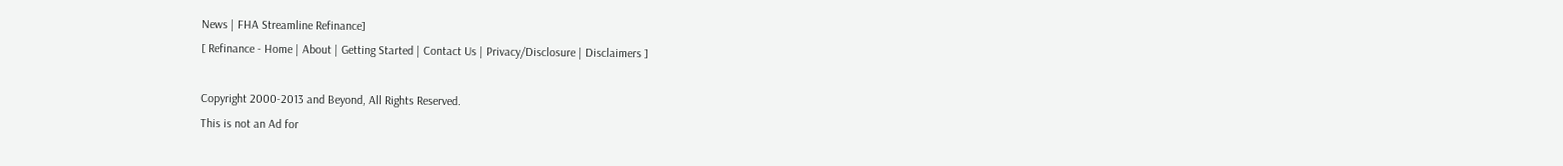News | FHA Streamline Refinance]
[ Refinance - Home | About | Getting Started | Contact Us | Privacy/Disclosure | Disclaimers ]

Copyright 2000-2013 and Beyond, All Rights Reserved.
This is not an Ad for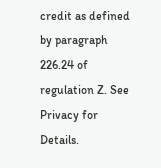credit as defined by paragraph 226.24 of regulation Z. See Privacy for Details.